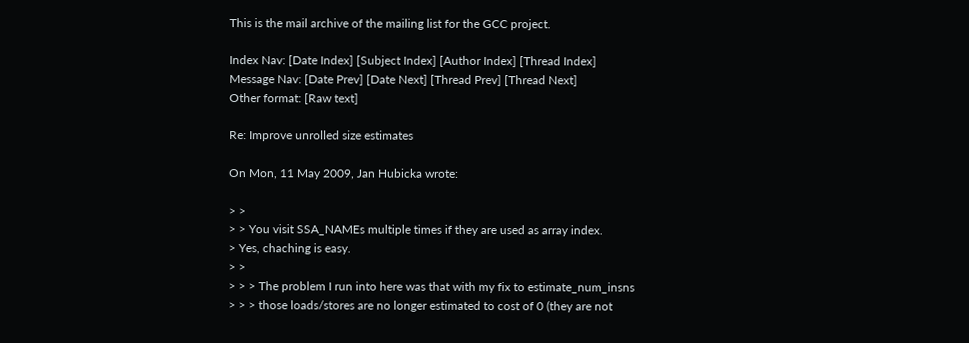This is the mail archive of the mailing list for the GCC project.

Index Nav: [Date Index] [Subject Index] [Author Index] [Thread Index]
Message Nav: [Date Prev] [Date Next] [Thread Prev] [Thread Next]
Other format: [Raw text]

Re: Improve unrolled size estimates

On Mon, 11 May 2009, Jan Hubicka wrote:

> >
> > You visit SSA_NAMEs multiple times if they are used as array index.
> Yes, chaching is easy.
> >
> > > The problem I run into here was that with my fix to estimate_num_insns
> > > those loads/stores are no longer estimated to cost of 0 (they are not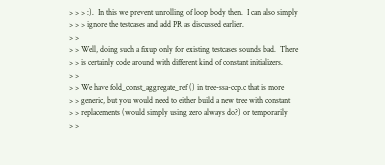> > > :).  In this we prevent unrolling of loop body then.  I can also simply
> > > ignore the testcases and add PR as discussed earlier.
> >
> > Well, doing such a fixup only for existing testcases sounds bad.  There
> > is certainly code around with different kind of constant initializers.
> >
> > We have fold_const_aggregate_ref () in tree-ssa-ccp.c that is more
> > generic, but you would need to either build a new tree with constant
> > replacements (would simply using zero always do?) or temporarily
> >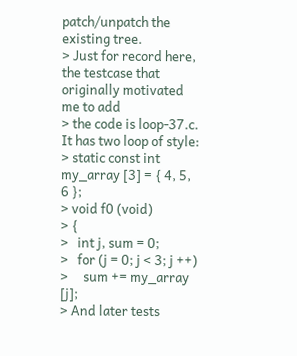patch/unpatch the existing tree.
> Just for record here, the testcase that originally motivated me to add
> the code is loop-37.c.  It has two loop of style:
> static const int my_array [3] = { 4, 5, 6 };
> void f0 (void)
> {
>   int j, sum = 0;
>   for (j = 0; j < 3; j ++)
>     sum += my_array [j];
> And later tests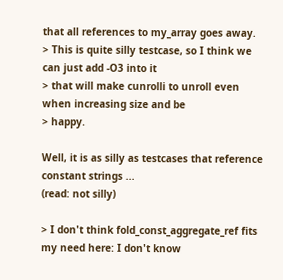that all references to my_array goes away.
> This is quite silly testcase, so I think we can just add -O3 into it
> that will make cunrolli to unroll even when increasing size and be
> happy.

Well, it is as silly as testcases that reference constant strings ...
(read: not silly)

> I don't think fold_const_aggregate_ref fits my need here: I don't know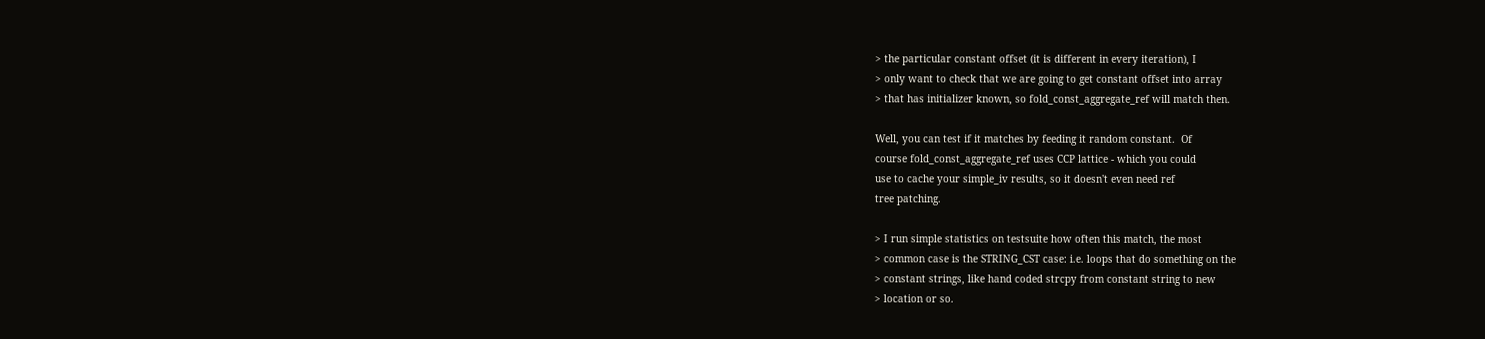> the particular constant offset (it is different in every iteration), I
> only want to check that we are going to get constant offset into array
> that has initializer known, so fold_const_aggregate_ref will match then.

Well, you can test if it matches by feeding it random constant.  Of
course fold_const_aggregate_ref uses CCP lattice - which you could
use to cache your simple_iv results, so it doesn't even need ref
tree patching.

> I run simple statistics on testsuite how often this match, the most
> common case is the STRING_CST case: i.e. loops that do something on the
> constant strings, like hand coded strcpy from constant string to new
> location or so.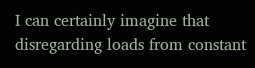I can certainly imagine that disregarding loads from constant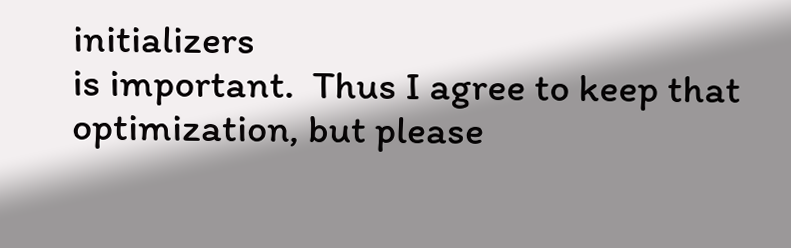initializers
is important.  Thus I agree to keep that optimization, but please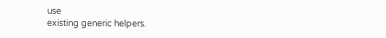use
existing generic helpers.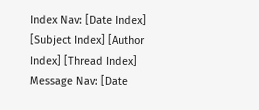Index Nav: [Date Index] [Subject Index] [Author Index] [Thread Index]
Message Nav: [Date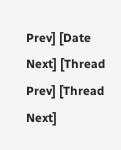Prev] [Date Next] [Thread Prev] [Thread Next]